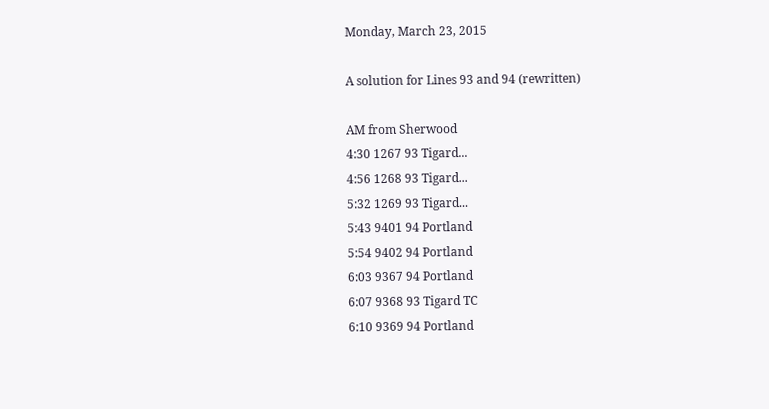Monday, March 23, 2015

A solution for Lines 93 and 94 (rewritten)

AM from Sherwood
4:30 1267 93 Tigard...
4:56 1268 93 Tigard...
5:32 1269 93 Tigard...
5:43 9401 94 Portland
5:54 9402 94 Portland
6:03 9367 94 Portland
6:07 9368 93 Tigard TC
6:10 9369 94 Portland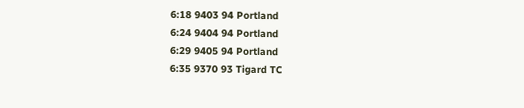6:18 9403 94 Portland
6:24 9404 94 Portland
6:29 9405 94 Portland
6:35 9370 93 Tigard TC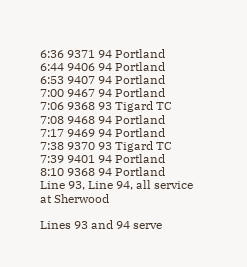6:36 9371 94 Portland
6:44 9406 94 Portland
6:53 9407 94 Portland
7:00 9467 94 Portland
7:06 9368 93 Tigard TC
7:08 9468 94 Portland
7:17 9469 94 Portland
7:38 9370 93 Tigard TC
7:39 9401 94 Portland
8:10 9368 94 Portland
Line 93, Line 94, all service at Sherwood

Lines 93 and 94 serve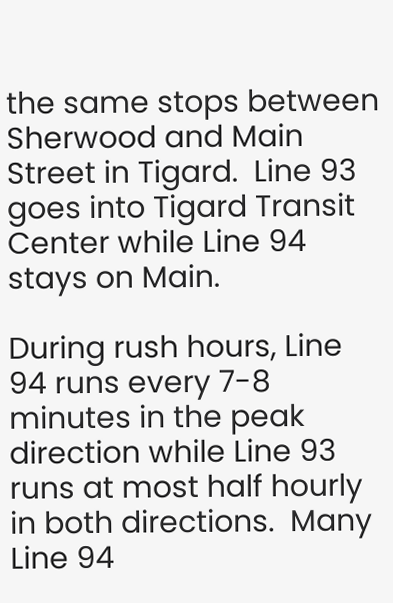the same stops between Sherwood and Main Street in Tigard.  Line 93 goes into Tigard Transit Center while Line 94 stays on Main.

During rush hours, Line 94 runs every 7-8 minutes in the peak direction while Line 93 runs at most half hourly in both directions.  Many Line 94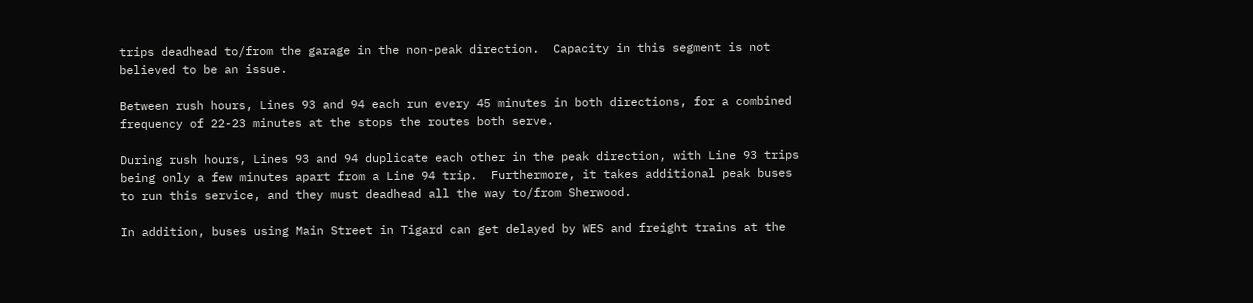trips deadhead to/from the garage in the non-peak direction.  Capacity in this segment is not believed to be an issue.

Between rush hours, Lines 93 and 94 each run every 45 minutes in both directions, for a combined frequency of 22-23 minutes at the stops the routes both serve.

During rush hours, Lines 93 and 94 duplicate each other in the peak direction, with Line 93 trips being only a few minutes apart from a Line 94 trip.  Furthermore, it takes additional peak buses to run this service, and they must deadhead all the way to/from Sherwood.

In addition, buses using Main Street in Tigard can get delayed by WES and freight trains at the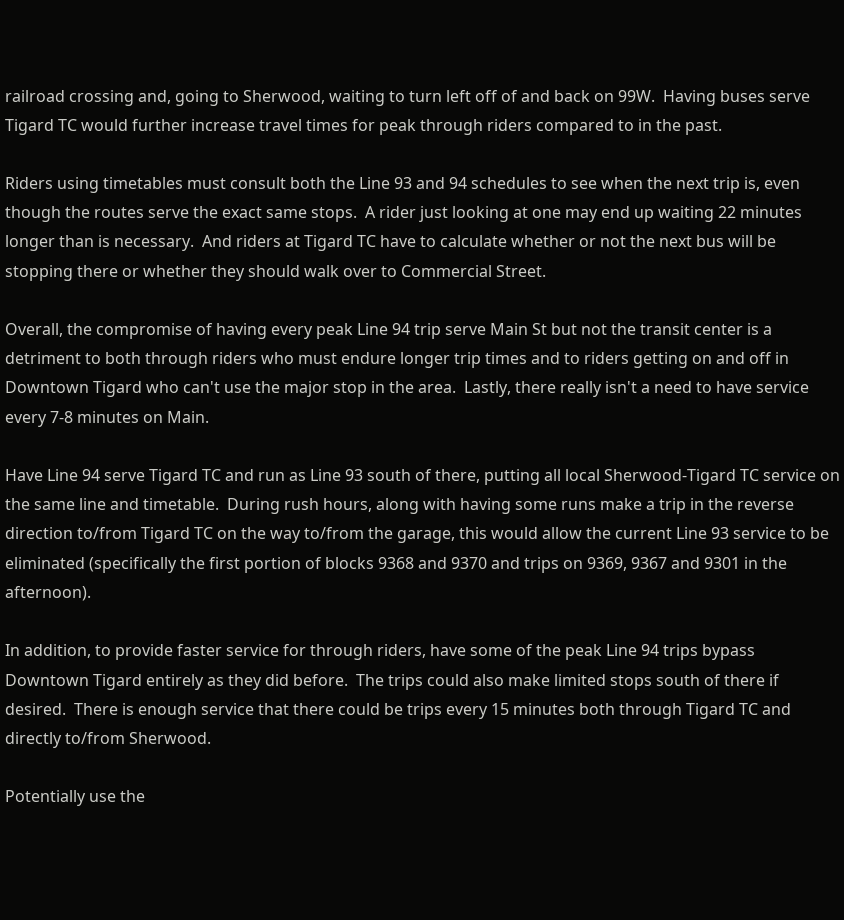railroad crossing and, going to Sherwood, waiting to turn left off of and back on 99W.  Having buses serve Tigard TC would further increase travel times for peak through riders compared to in the past.

Riders using timetables must consult both the Line 93 and 94 schedules to see when the next trip is, even though the routes serve the exact same stops.  A rider just looking at one may end up waiting 22 minutes longer than is necessary.  And riders at Tigard TC have to calculate whether or not the next bus will be stopping there or whether they should walk over to Commercial Street.

Overall, the compromise of having every peak Line 94 trip serve Main St but not the transit center is a detriment to both through riders who must endure longer trip times and to riders getting on and off in Downtown Tigard who can't use the major stop in the area.  Lastly, there really isn't a need to have service every 7-8 minutes on Main.

Have Line 94 serve Tigard TC and run as Line 93 south of there, putting all local Sherwood-Tigard TC service on the same line and timetable.  During rush hours, along with having some runs make a trip in the reverse direction to/from Tigard TC on the way to/from the garage, this would allow the current Line 93 service to be eliminated (specifically the first portion of blocks 9368 and 9370 and trips on 9369, 9367 and 9301 in the afternoon).

In addition, to provide faster service for through riders, have some of the peak Line 94 trips bypass Downtown Tigard entirely as they did before.  The trips could also make limited stops south of there if desired.  There is enough service that there could be trips every 15 minutes both through Tigard TC and directly to/from Sherwood.

Potentially use the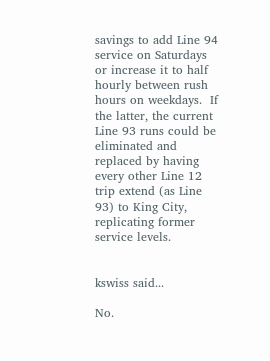savings to add Line 94 service on Saturdays or increase it to half hourly between rush hours on weekdays.  If the latter, the current Line 93 runs could be eliminated and replaced by having every other Line 12 trip extend (as Line 93) to King City, replicating former service levels.


kswiss said...

No.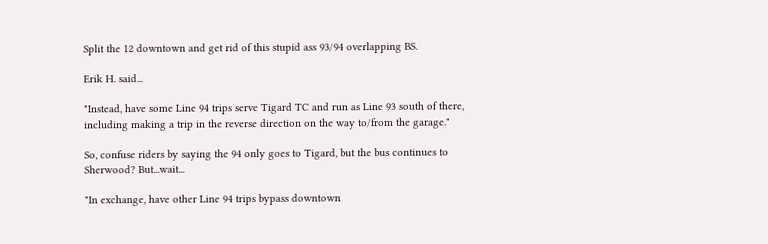Split the 12 downtown and get rid of this stupid ass 93/94 overlapping BS.

Erik H. said...

"Instead, have some Line 94 trips serve Tigard TC and run as Line 93 south of there, including making a trip in the reverse direction on the way to/from the garage."

So, confuse riders by saying the 94 only goes to Tigard, but the bus continues to Sherwood? But...wait...

"In exchange, have other Line 94 trips bypass downtown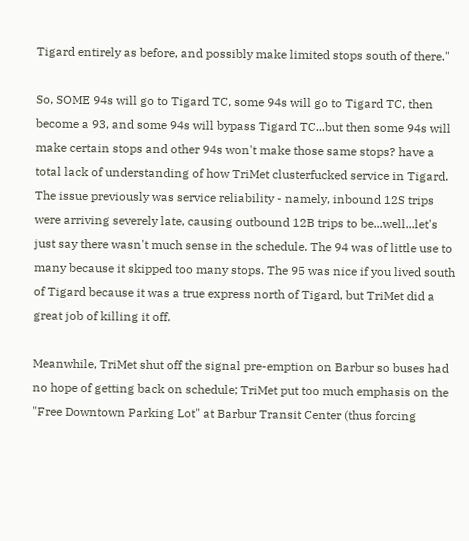Tigard entirely as before, and possibly make limited stops south of there."

So, SOME 94s will go to Tigard TC, some 94s will go to Tigard TC, then become a 93, and some 94s will bypass Tigard TC...but then some 94s will make certain stops and other 94s won't make those same stops? have a total lack of understanding of how TriMet clusterfucked service in Tigard. The issue previously was service reliability - namely, inbound 12S trips were arriving severely late, causing outbound 12B trips to be...well...let's just say there wasn't much sense in the schedule. The 94 was of little use to many because it skipped too many stops. The 95 was nice if you lived south of Tigard because it was a true express north of Tigard, but TriMet did a great job of killing it off.

Meanwhile, TriMet shut off the signal pre-emption on Barbur so buses had no hope of getting back on schedule; TriMet put too much emphasis on the "Free Downtown Parking Lot" at Barbur Transit Center (thus forcing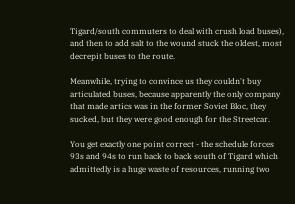Tigard/south commuters to deal with crush load buses), and then to add salt to the wound stuck the oldest, most decrepit buses to the route.

Meanwhile, trying to convince us they couldn't buy articulated buses, because apparently the only company that made artics was in the former Soviet Bloc, they sucked, but they were good enough for the Streetcar.

You get exactly one point correct - the schedule forces 93s and 94s to run back to back south of Tigard which admittedly is a huge waste of resources, running two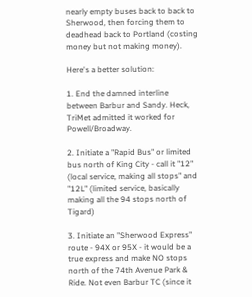nearly empty buses back to back to Sherwood, then forcing them to deadhead back to Portland (costing money but not making money).

Here's a better solution:

1. End the damned interline between Barbur and Sandy. Heck, TriMet admitted it worked for Powell/Broadway.

2. Initiate a "Rapid Bus" or limited bus north of King City - call it "12" (local service, making all stops" and "12L" (limited service, basically making all the 94 stops north of Tigard)

3. Initiate an "Sherwood Express" route - 94X or 95X - it would be a true express and make NO stops north of the 74th Avenue Park & Ride. Not even Barbur TC (since it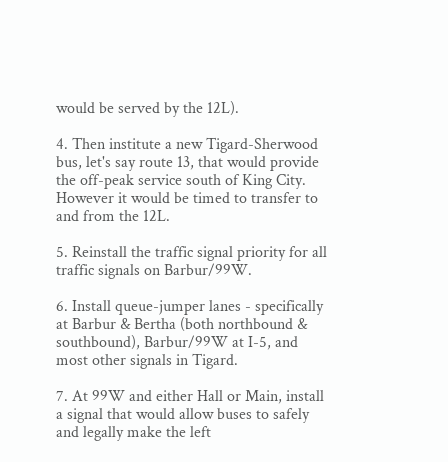would be served by the 12L).

4. Then institute a new Tigard-Sherwood bus, let's say route 13, that would provide the off-peak service south of King City. However it would be timed to transfer to and from the 12L.

5. Reinstall the traffic signal priority for all traffic signals on Barbur/99W.

6. Install queue-jumper lanes - specifically at Barbur & Bertha (both northbound & southbound), Barbur/99W at I-5, and most other signals in Tigard.

7. At 99W and either Hall or Main, install a signal that would allow buses to safely and legally make the left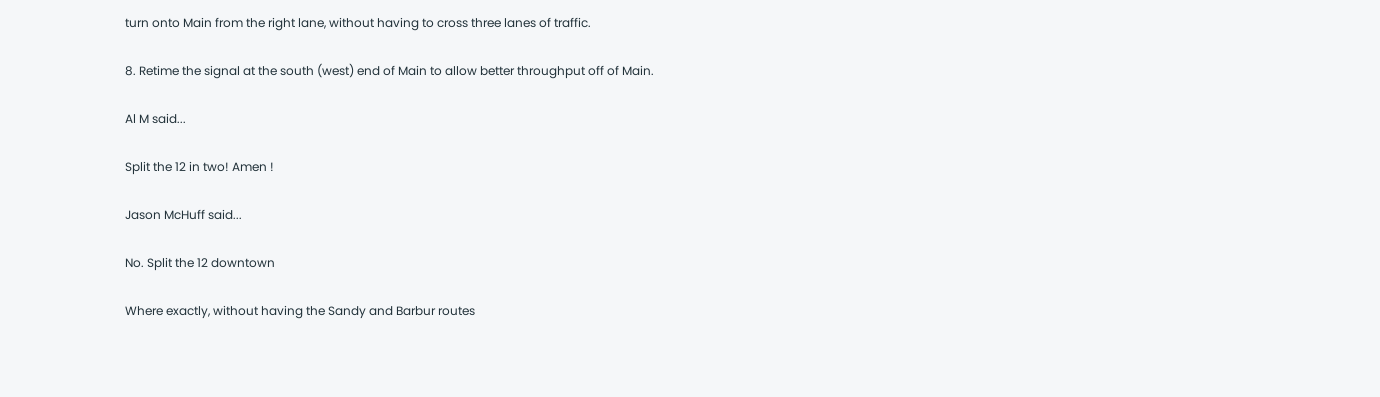turn onto Main from the right lane, without having to cross three lanes of traffic.

8. Retime the signal at the south (west) end of Main to allow better throughput off of Main.

Al M said...

Split the 12 in two! Amen !

Jason McHuff said...

No. Split the 12 downtown

Where exactly, without having the Sandy and Barbur routes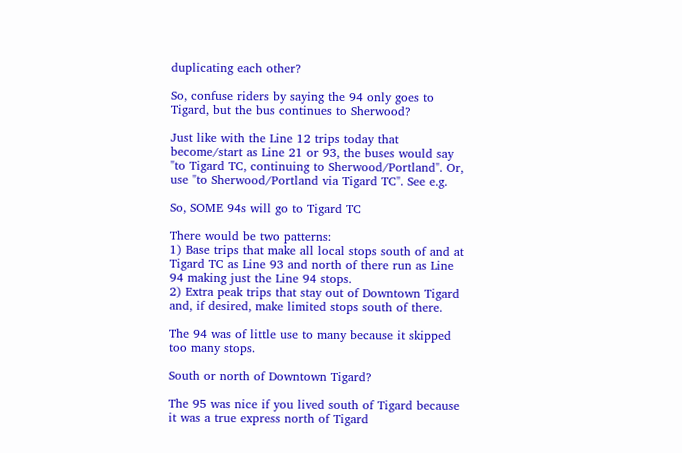duplicating each other?

So, confuse riders by saying the 94 only goes to Tigard, but the bus continues to Sherwood?

Just like with the Line 12 trips today that become/start as Line 21 or 93, the buses would say "to Tigard TC, continuing to Sherwood/Portland". Or, use "to Sherwood/Portland via Tigard TC". See e.g.

So, SOME 94s will go to Tigard TC

There would be two patterns:
1) Base trips that make all local stops south of and at Tigard TC as Line 93 and north of there run as Line 94 making just the Line 94 stops.
2) Extra peak trips that stay out of Downtown Tigard and, if desired, make limited stops south of there.

The 94 was of little use to many because it skipped too many stops.

South or north of Downtown Tigard?

The 95 was nice if you lived south of Tigard because it was a true express north of Tigard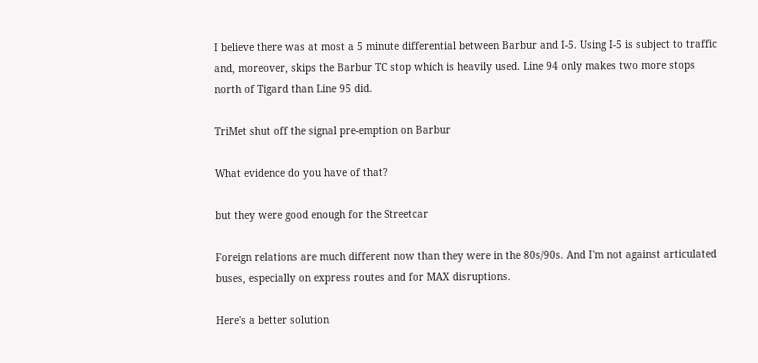I believe there was at most a 5 minute differential between Barbur and I-5. Using I-5 is subject to traffic and, moreover, skips the Barbur TC stop which is heavily used. Line 94 only makes two more stops north of Tigard than Line 95 did.

TriMet shut off the signal pre-emption on Barbur

What evidence do you have of that?

but they were good enough for the Streetcar

Foreign relations are much different now than they were in the 80s/90s. And I'm not against articulated buses, especially on express routes and for MAX disruptions.

Here's a better solution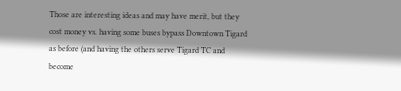Those are interesting ideas and may have merit, but they cost money vs. having some buses bypass Downtown Tigard as before (and having the others serve Tigard TC and become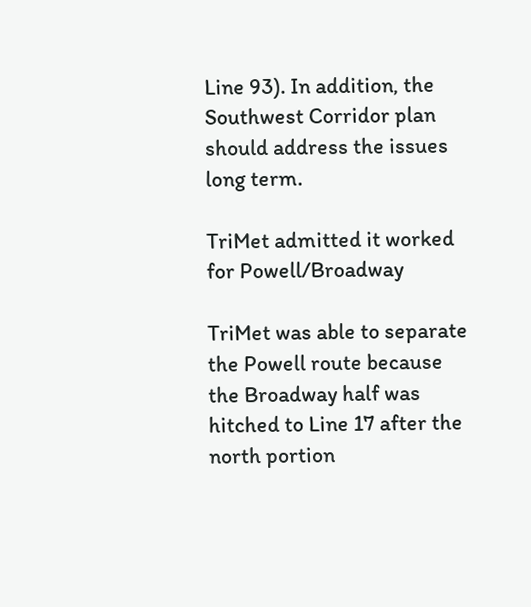Line 93). In addition, the Southwest Corridor plan should address the issues long term.

TriMet admitted it worked for Powell/Broadway

TriMet was able to separate the Powell route because the Broadway half was hitched to Line 17 after the north portion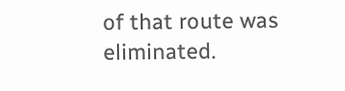of that route was eliminated.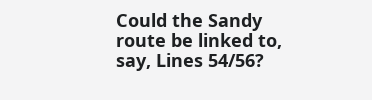Could the Sandy route be linked to, say, Lines 54/56?